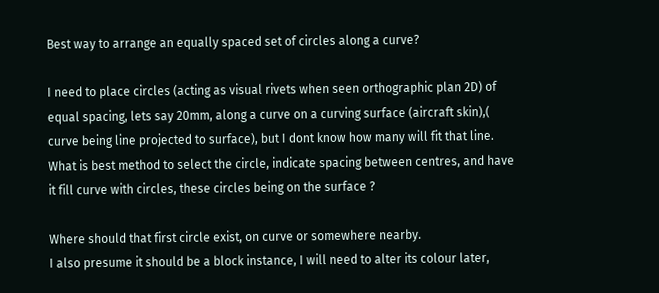Best way to arrange an equally spaced set of circles along a curve?

I need to place circles (acting as visual rivets when seen orthographic plan 2D) of equal spacing, lets say 20mm, along a curve on a curving surface (aircraft skin),( curve being line projected to surface), but I dont know how many will fit that line.
What is best method to select the circle, indicate spacing between centres, and have it fill curve with circles, these circles being on the surface ?

Where should that first circle exist, on curve or somewhere nearby.
I also presume it should be a block instance, I will need to alter its colour later,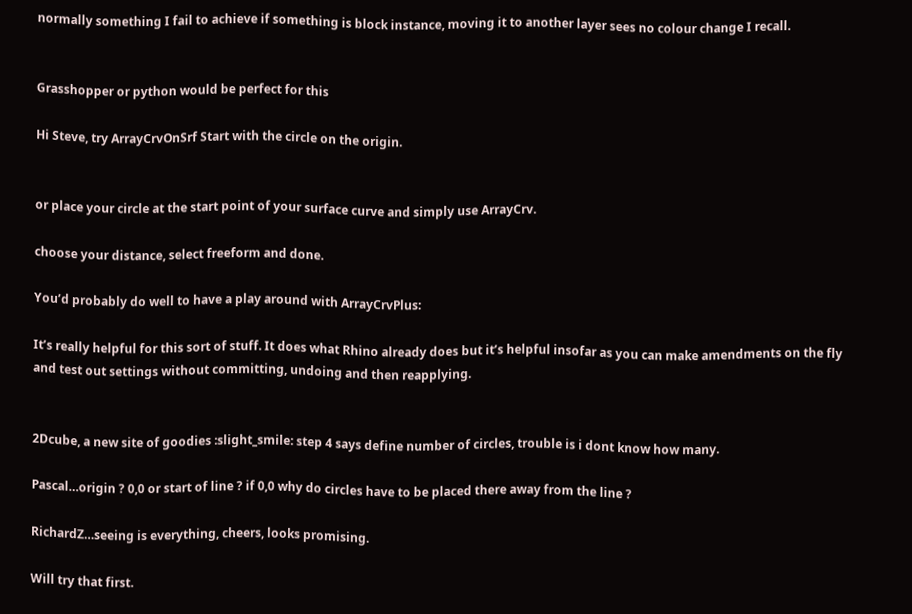normally something I fail to achieve if something is block instance, moving it to another layer sees no colour change I recall.


Grasshopper or python would be perfect for this

Hi Steve, try ArrayCrvOnSrf Start with the circle on the origin.


or place your circle at the start point of your surface curve and simply use ArrayCrv.

choose your distance, select freeform and done.

You’d probably do well to have a play around with ArrayCrvPlus:

It’s really helpful for this sort of stuff. It does what Rhino already does but it’s helpful insofar as you can make amendments on the fly and test out settings without committing, undoing and then reapplying.


2Dcube, a new site of goodies :slight_smile: step 4 says define number of circles, trouble is i dont know how many.

Pascal…origin ? 0,0 or start of line ? if 0,0 why do circles have to be placed there away from the line ?

RichardZ…seeing is everything, cheers, looks promising.

Will try that first.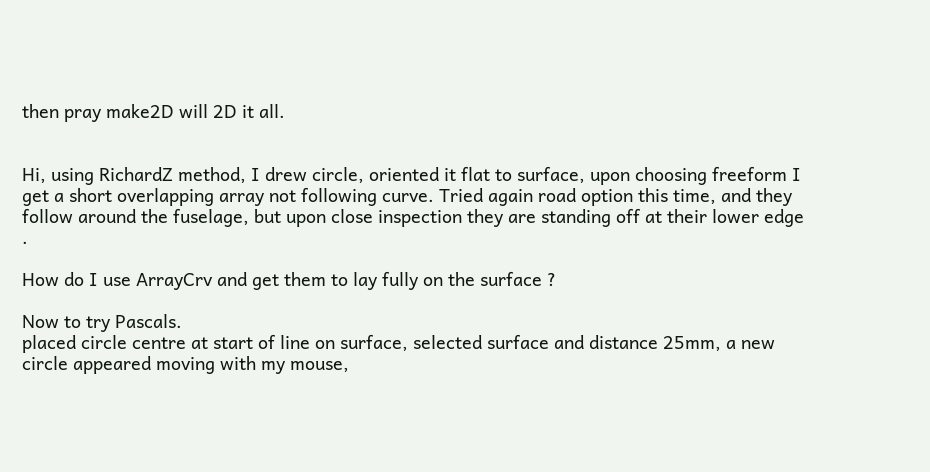then pray make2D will 2D it all.


Hi, using RichardZ method, I drew circle, oriented it flat to surface, upon choosing freeform I get a short overlapping array not following curve. Tried again road option this time, and they follow around the fuselage, but upon close inspection they are standing off at their lower edge .

How do I use ArrayCrv and get them to lay fully on the surface ?

Now to try Pascals.
placed circle centre at start of line on surface, selected surface and distance 25mm, a new circle appeared moving with my mouse,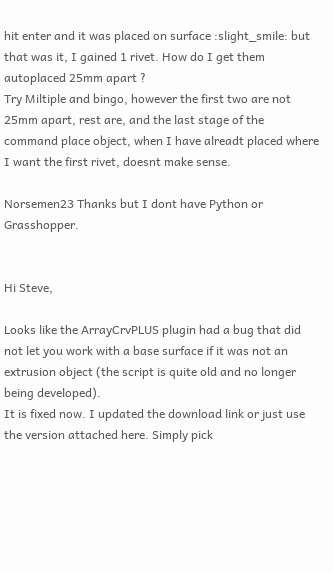hit enter and it was placed on surface :slight_smile: but that was it, I gained 1 rivet. How do I get them autoplaced 25mm apart ?
Try Miltiple and bingo, however the first two are not 25mm apart, rest are, and the last stage of the command place object, when I have alreadt placed where I want the first rivet, doesnt make sense.

Norsemen23 Thanks but I dont have Python or Grasshopper.


Hi Steve,

Looks like the ArrayCrvPLUS plugin had a bug that did not let you work with a base surface if it was not an extrusion object (the script is quite old and no longer being developed).
It is fixed now. I updated the download link or just use the version attached here. Simply pick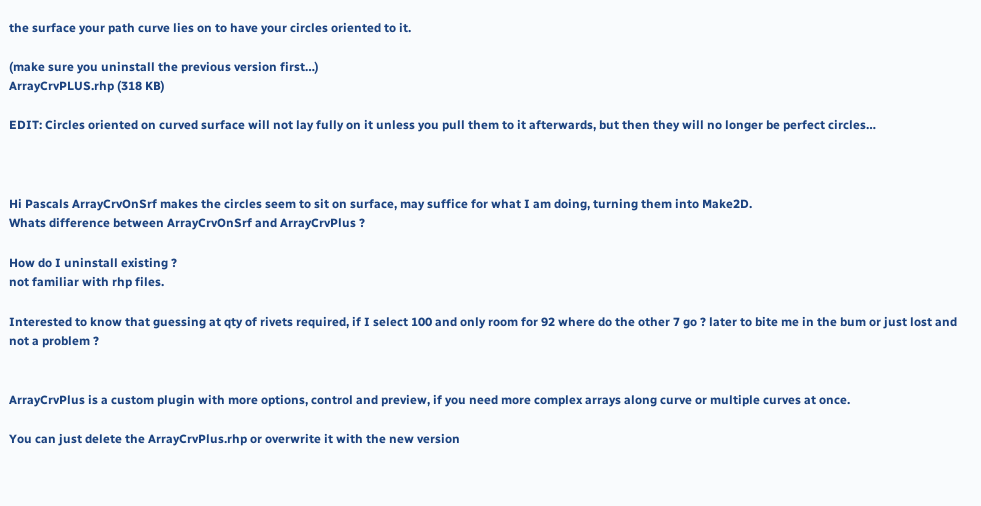the surface your path curve lies on to have your circles oriented to it.

(make sure you uninstall the previous version first…)
ArrayCrvPLUS.rhp (318 KB)

EDIT: Circles oriented on curved surface will not lay fully on it unless you pull them to it afterwards, but then they will no longer be perfect circles…



Hi Pascals ArrayCrvOnSrf makes the circles seem to sit on surface, may suffice for what I am doing, turning them into Make2D.
Whats difference between ArrayCrvOnSrf and ArrayCrvPlus ?

How do I uninstall existing ?
not familiar with rhp files.

Interested to know that guessing at qty of rivets required, if I select 100 and only room for 92 where do the other 7 go ? later to bite me in the bum or just lost and not a problem ?


ArrayCrvPlus is a custom plugin with more options, control and preview, if you need more complex arrays along curve or multiple curves at once.

You can just delete the ArrayCrvPlus.rhp or overwrite it with the new version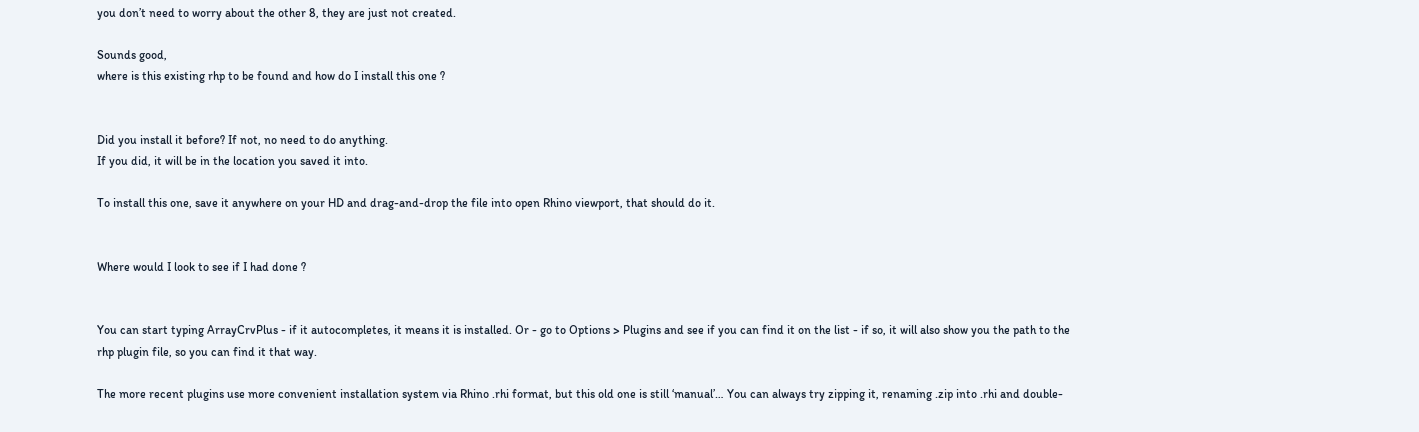you don’t need to worry about the other 8, they are just not created.

Sounds good,
where is this existing rhp to be found and how do I install this one ?


Did you install it before? If not, no need to do anything.
If you did, it will be in the location you saved it into.

To install this one, save it anywhere on your HD and drag-and-drop the file into open Rhino viewport, that should do it.


Where would I look to see if I had done ?


You can start typing ArrayCrvPlus - if it autocompletes, it means it is installed. Or - go to Options > Plugins and see if you can find it on the list - if so, it will also show you the path to the rhp plugin file, so you can find it that way.

The more recent plugins use more convenient installation system via Rhino .rhi format, but this old one is still ‘manual’… You can always try zipping it, renaming .zip into .rhi and double-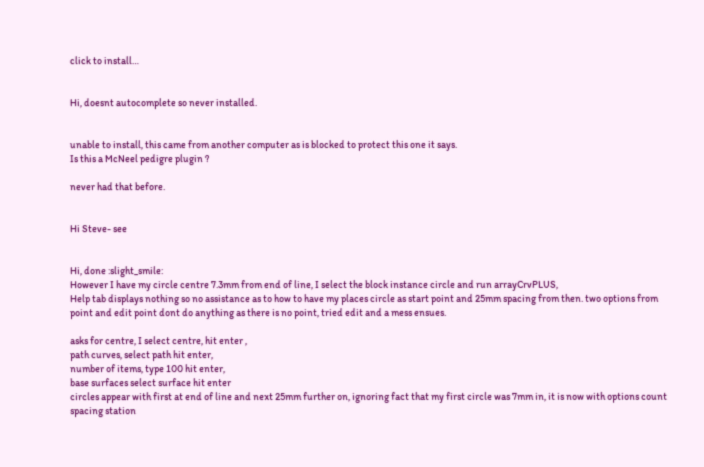click to install…


Hi, doesnt autocomplete so never installed.


unable to install, this came from another computer as is blocked to protect this one it says.
Is this a McNeel pedigre plugin ?

never had that before.


Hi Steve- see


Hi, done :slight_smile:
However I have my circle centre 7.3mm from end of line, I select the block instance circle and run arrayCrvPLUS,
Help tab displays nothing so no assistance as to how to have my places circle as start point and 25mm spacing from then. two options from point and edit point dont do anything as there is no point, tried edit and a mess ensues.

asks for centre, I select centre, hit enter ,
path curves, select path hit enter,
number of items, type 100 hit enter,
base surfaces select surface hit enter
circles appear with first at end of line and next 25mm further on, ignoring fact that my first circle was 7mm in, it is now with options count spacing station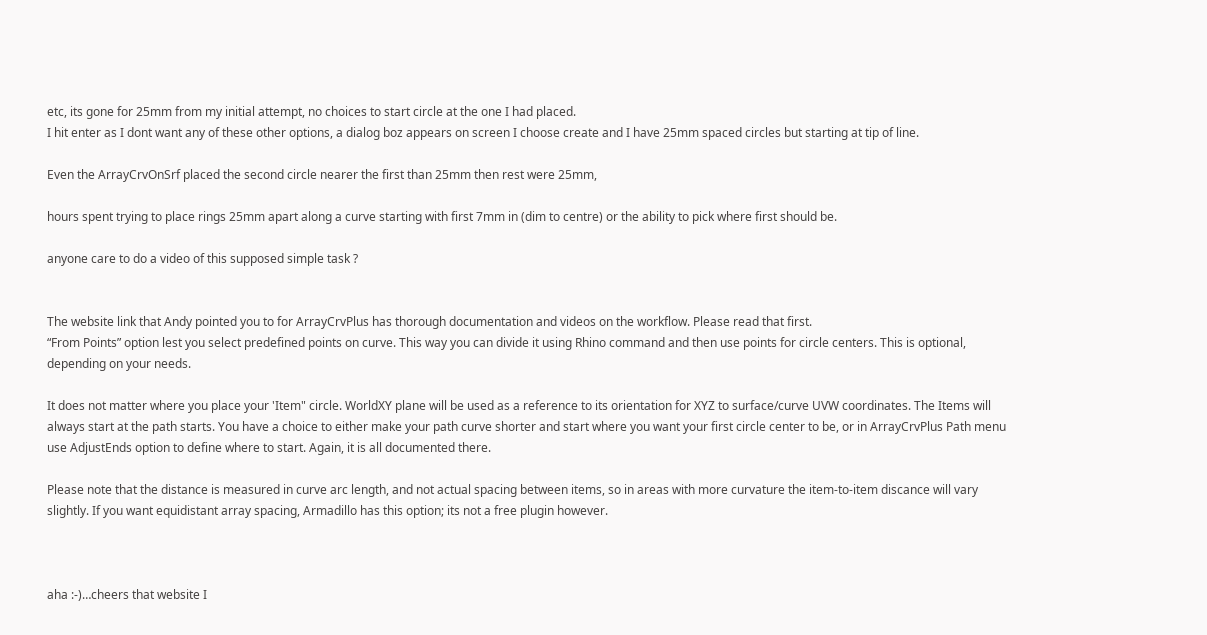etc, its gone for 25mm from my initial attempt, no choices to start circle at the one I had placed.
I hit enter as I dont want any of these other options, a dialog boz appears on screen I choose create and I have 25mm spaced circles but starting at tip of line.

Even the ArrayCrvOnSrf placed the second circle nearer the first than 25mm then rest were 25mm,

hours spent trying to place rings 25mm apart along a curve starting with first 7mm in (dim to centre) or the ability to pick where first should be.

anyone care to do a video of this supposed simple task ?


The website link that Andy pointed you to for ArrayCrvPlus has thorough documentation and videos on the workflow. Please read that first.
“From Points” option lest you select predefined points on curve. This way you can divide it using Rhino command and then use points for circle centers. This is optional, depending on your needs.

It does not matter where you place your 'Item" circle. WorldXY plane will be used as a reference to its orientation for XYZ to surface/curve UVW coordinates. The Items will always start at the path starts. You have a choice to either make your path curve shorter and start where you want your first circle center to be, or in ArrayCrvPlus Path menu use AdjustEnds option to define where to start. Again, it is all documented there.

Please note that the distance is measured in curve arc length, and not actual spacing between items, so in areas with more curvature the item-to-item discance will vary slightly. If you want equidistant array spacing, Armadillo has this option; its not a free plugin however.



aha :-)…cheers that website I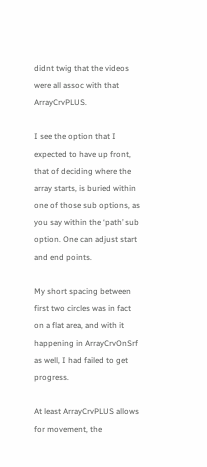didnt twig that the videos were all assoc with that ArrayCrvPLUS.

I see the option that I expected to have up front, that of deciding where the array starts, is buried within one of those sub options, as you say within the ‘path’ sub option. One can adjust start and end points.

My short spacing between first two circles was in fact on a flat area, and with it happening in ArrayCrvOnSrf as well, I had failed to get progress.

At least ArrayCrvPLUS allows for movement, the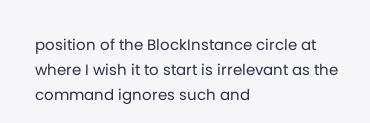position of the BlockInstance circle at where I wish it to start is irrelevant as the command ignores such and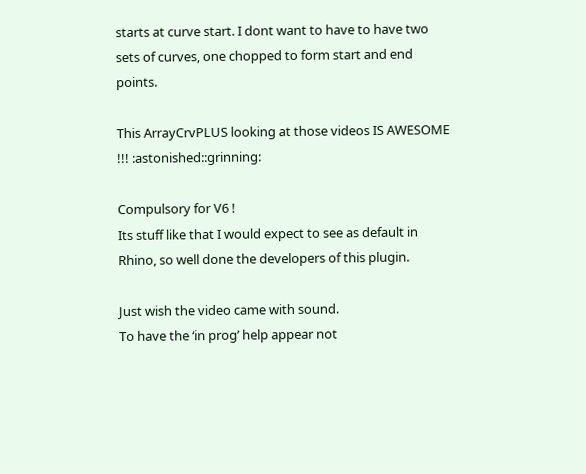starts at curve start. I dont want to have to have two sets of curves, one chopped to form start and end points.

This ArrayCrvPLUS looking at those videos IS AWESOME !!! :astonished::grinning:

Compulsory for V6 !
Its stuff like that I would expect to see as default in Rhino, so well done the developers of this plugin.

Just wish the video came with sound.
To have the ‘in prog’ help appear not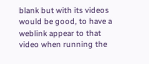blank but with its videos would be good, to have a weblink appear to that video when running the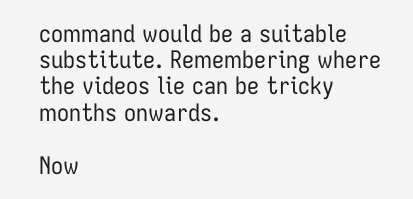command would be a suitable substitute. Remembering where the videos lie can be tricky months onwards.

Now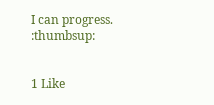I can progress. :thumbsup:


1 Like